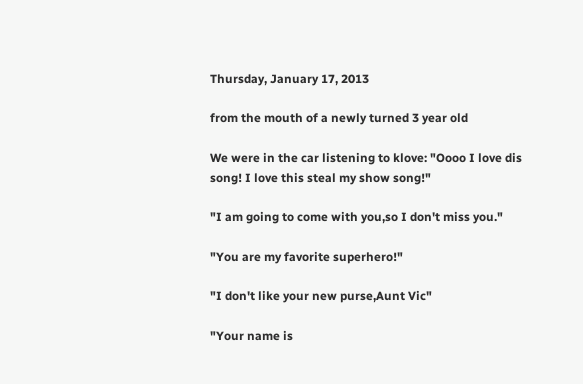Thursday, January 17, 2013

from the mouth of a newly turned 3 year old

We were in the car listening to klove: "Oooo I love dis song! I love this steal my show song!"

"I am going to come with you,so I don't miss you."

"You are my favorite superhero!"

"I don't like your new purse,Aunt Vic"

"Your name is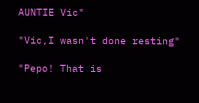AUNTIE Vic"

"Vic,I wasn't done resting"

"Pepo! That is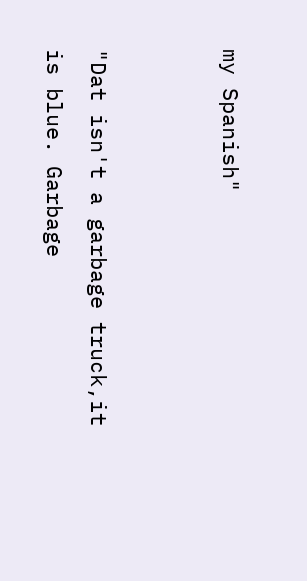my Spanish"


"Dat isn't a garbage truck,it is blue. Garbage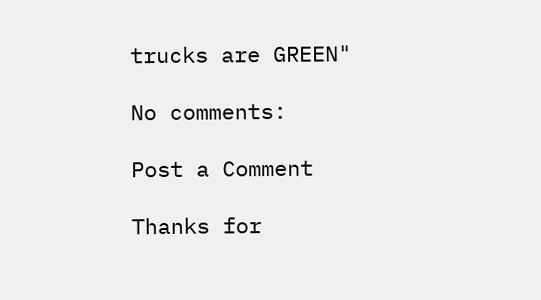trucks are GREEN"

No comments:

Post a Comment

Thanks for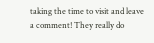taking the time to visit and leave a comment! They really do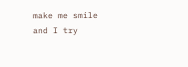make me smile and I try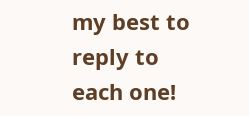my best to reply to each one!